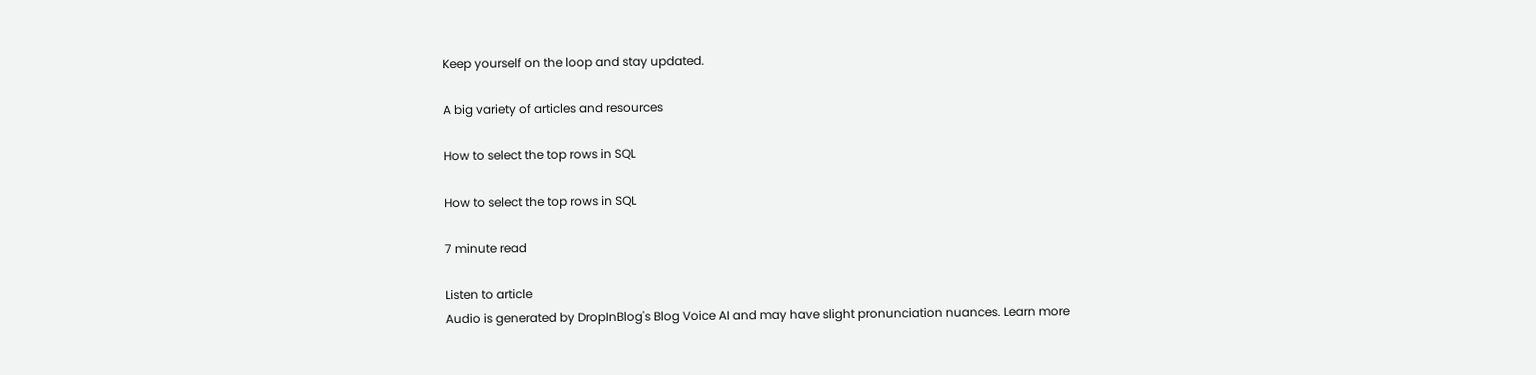Keep yourself on the loop and stay updated.

A big variety of articles and resources

How to select the top rows in SQL

How to select the top rows in SQL

7 minute read

Listen to article
Audio is generated by DropInBlog's Blog Voice AI and may have slight pronunciation nuances. Learn more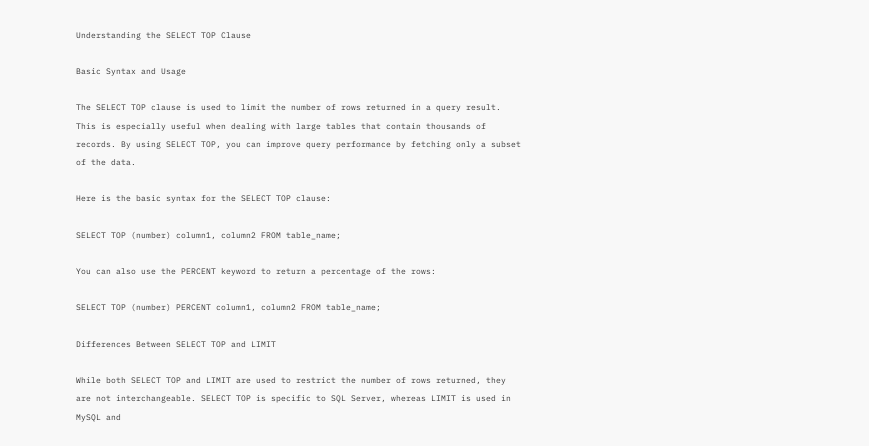Understanding the SELECT TOP Clause

Basic Syntax and Usage

The SELECT TOP clause is used to limit the number of rows returned in a query result. This is especially useful when dealing with large tables that contain thousands of records. By using SELECT TOP, you can improve query performance by fetching only a subset of the data.

Here is the basic syntax for the SELECT TOP clause:

SELECT TOP (number) column1, column2 FROM table_name;

You can also use the PERCENT keyword to return a percentage of the rows:

SELECT TOP (number) PERCENT column1, column2 FROM table_name;

Differences Between SELECT TOP and LIMIT

While both SELECT TOP and LIMIT are used to restrict the number of rows returned, they are not interchangeable. SELECT TOP is specific to SQL Server, whereas LIMIT is used in MySQL and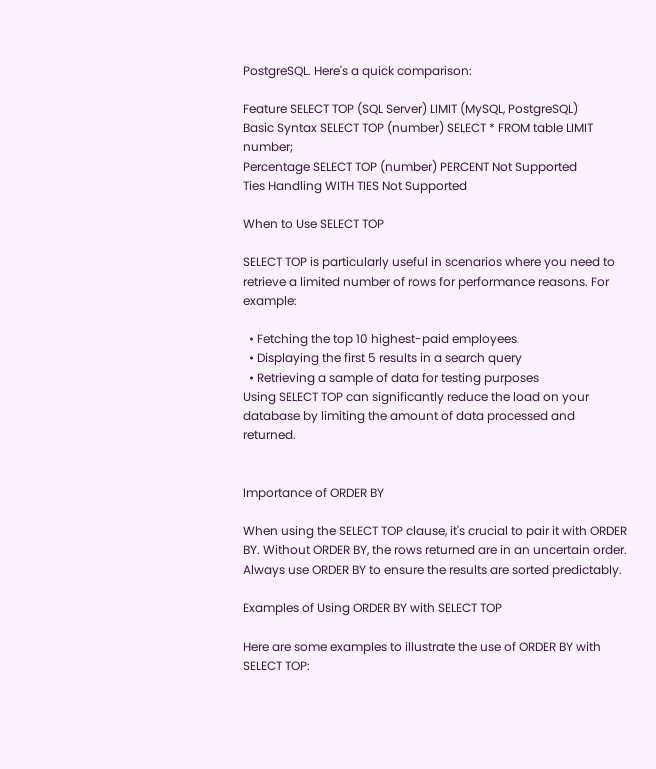PostgreSQL. Here's a quick comparison:

Feature SELECT TOP (SQL Server) LIMIT (MySQL, PostgreSQL)
Basic Syntax SELECT TOP (number) SELECT * FROM table LIMIT number;
Percentage SELECT TOP (number) PERCENT Not Supported
Ties Handling WITH TIES Not Supported

When to Use SELECT TOP

SELECT TOP is particularly useful in scenarios where you need to retrieve a limited number of rows for performance reasons. For example:

  • Fetching the top 10 highest-paid employees
  • Displaying the first 5 results in a search query
  • Retrieving a sample of data for testing purposes
Using SELECT TOP can significantly reduce the load on your database by limiting the amount of data processed and returned.


Importance of ORDER BY

When using the SELECT TOP clause, it's crucial to pair it with ORDER BY. Without ORDER BY, the rows returned are in an uncertain order. Always use ORDER BY to ensure the results are sorted predictably.

Examples of Using ORDER BY with SELECT TOP

Here are some examples to illustrate the use of ORDER BY with SELECT TOP: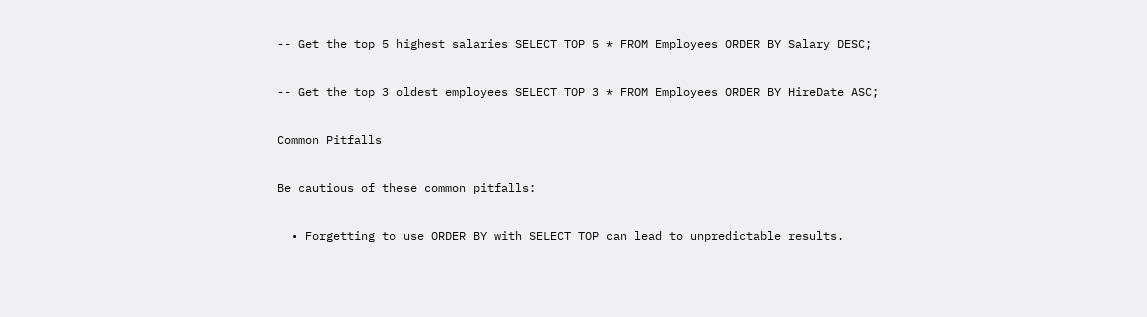-- Get the top 5 highest salaries SELECT TOP 5 * FROM Employees ORDER BY Salary DESC;

-- Get the top 3 oldest employees SELECT TOP 3 * FROM Employees ORDER BY HireDate ASC;

Common Pitfalls

Be cautious of these common pitfalls:

  • Forgetting to use ORDER BY with SELECT TOP can lead to unpredictable results.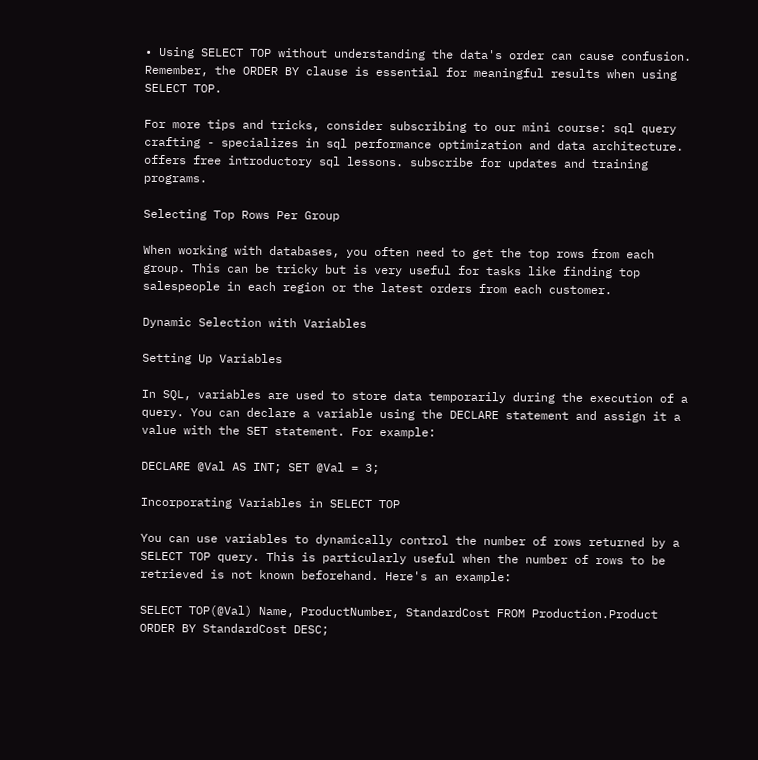• Using SELECT TOP without understanding the data's order can cause confusion.
Remember, the ORDER BY clause is essential for meaningful results when using SELECT TOP.

For more tips and tricks, consider subscribing to our mini course: sql query crafting - specializes in sql performance optimization and data architecture. offers free introductory sql lessons. subscribe for updates and training programs.

Selecting Top Rows Per Group

When working with databases, you often need to get the top rows from each group. This can be tricky but is very useful for tasks like finding top salespeople in each region or the latest orders from each customer.

Dynamic Selection with Variables

Setting Up Variables

In SQL, variables are used to store data temporarily during the execution of a query. You can declare a variable using the DECLARE statement and assign it a value with the SET statement. For example:

DECLARE @Val AS INT; SET @Val = 3;

Incorporating Variables in SELECT TOP

You can use variables to dynamically control the number of rows returned by a SELECT TOP query. This is particularly useful when the number of rows to be retrieved is not known beforehand. Here's an example:

SELECT TOP(@Val) Name, ProductNumber, StandardCost FROM Production.Product ORDER BY StandardCost DESC;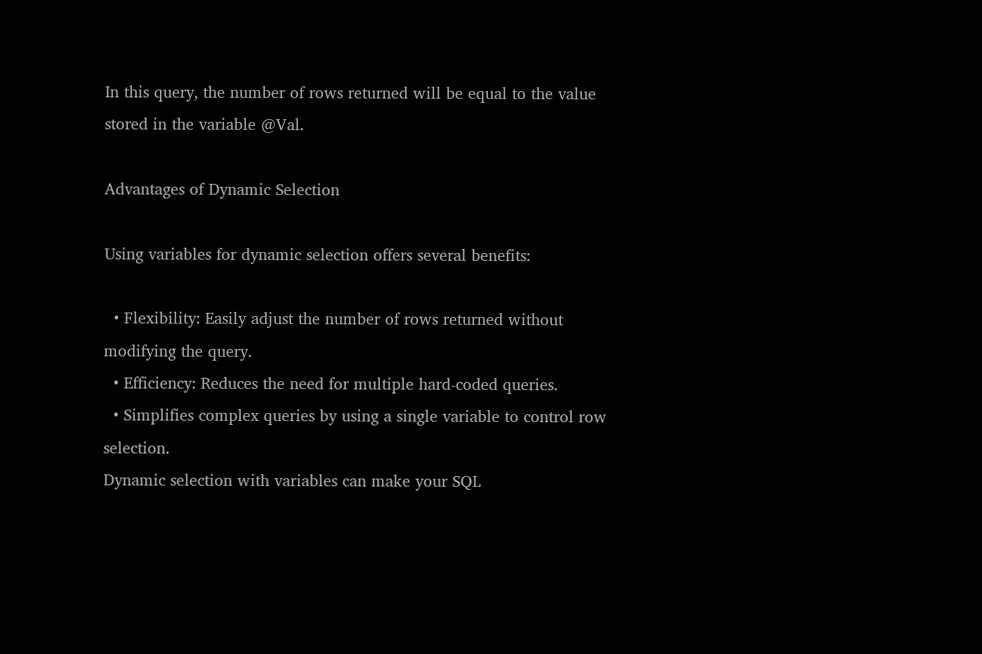In this query, the number of rows returned will be equal to the value stored in the variable @Val.

Advantages of Dynamic Selection

Using variables for dynamic selection offers several benefits:

  • Flexibility: Easily adjust the number of rows returned without modifying the query.
  • Efficiency: Reduces the need for multiple hard-coded queries.
  • Simplifies complex queries by using a single variable to control row selection.
Dynamic selection with variables can make your SQL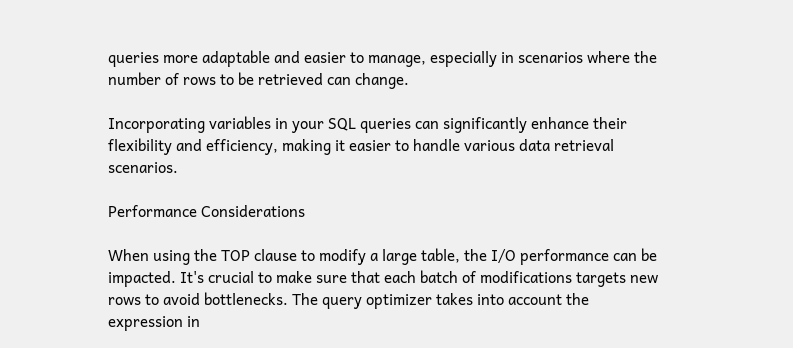queries more adaptable and easier to manage, especially in scenarios where the number of rows to be retrieved can change.

Incorporating variables in your SQL queries can significantly enhance their flexibility and efficiency, making it easier to handle various data retrieval scenarios.

Performance Considerations

When using the TOP clause to modify a large table, the I/O performance can be impacted. It's crucial to make sure that each batch of modifications targets new rows to avoid bottlenecks. The query optimizer takes into account the expression in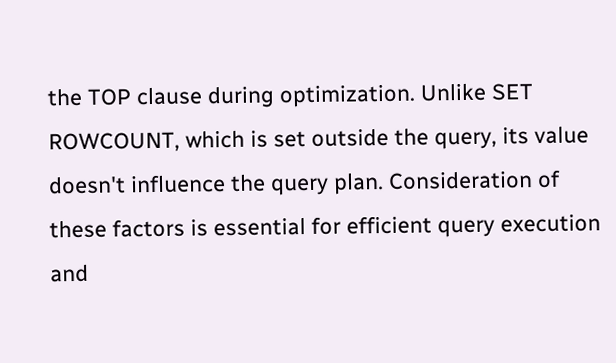the TOP clause during optimization. Unlike SET ROWCOUNT, which is set outside the query, its value doesn't influence the query plan. Consideration of these factors is essential for efficient query execution and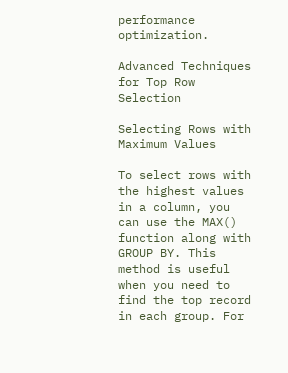performance optimization.

Advanced Techniques for Top Row Selection

Selecting Rows with Maximum Values

To select rows with the highest values in a column, you can use the MAX() function along with GROUP BY. This method is useful when you need to find the top record in each group. For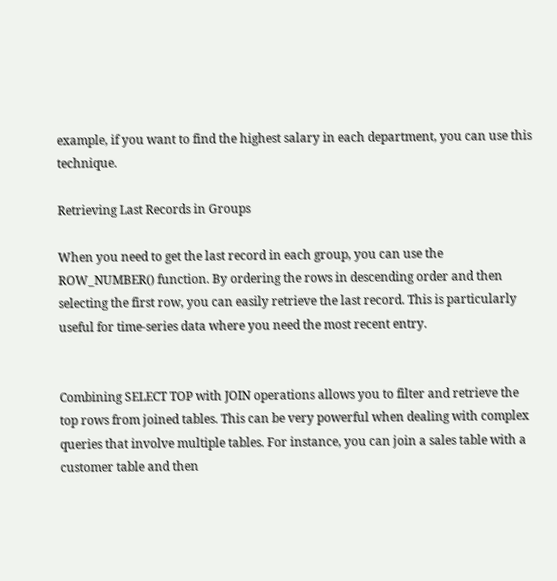example, if you want to find the highest salary in each department, you can use this technique.

Retrieving Last Records in Groups

When you need to get the last record in each group, you can use the ROW_NUMBER() function. By ordering the rows in descending order and then selecting the first row, you can easily retrieve the last record. This is particularly useful for time-series data where you need the most recent entry.


Combining SELECT TOP with JOIN operations allows you to filter and retrieve the top rows from joined tables. This can be very powerful when dealing with complex queries that involve multiple tables. For instance, you can join a sales table with a customer table and then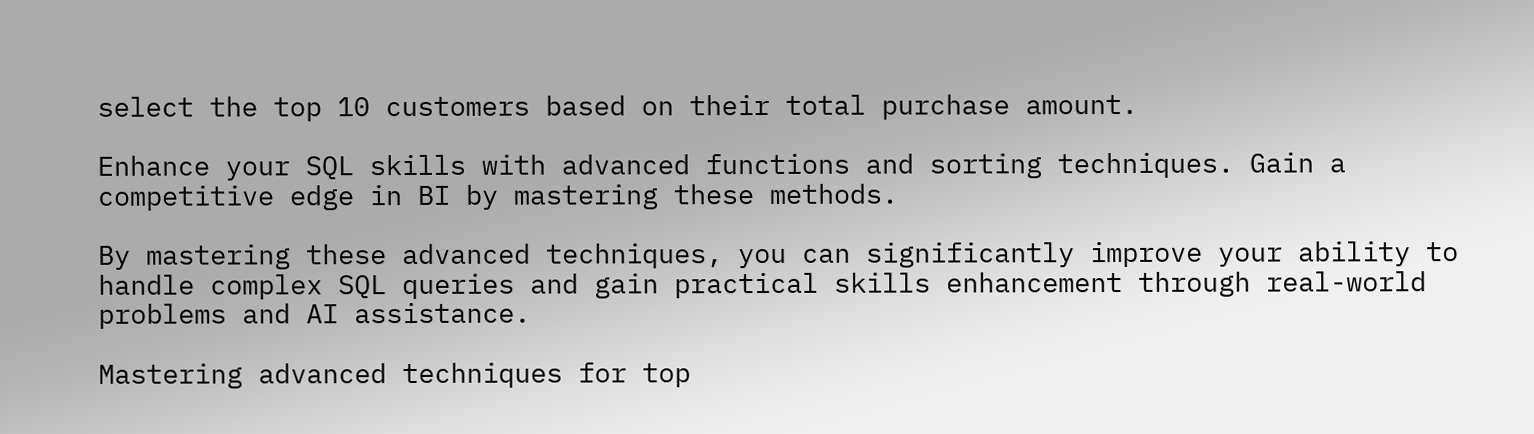select the top 10 customers based on their total purchase amount.

Enhance your SQL skills with advanced functions and sorting techniques. Gain a competitive edge in BI by mastering these methods.

By mastering these advanced techniques, you can significantly improve your ability to handle complex SQL queries and gain practical skills enhancement through real-world problems and AI assistance.

Mastering advanced techniques for top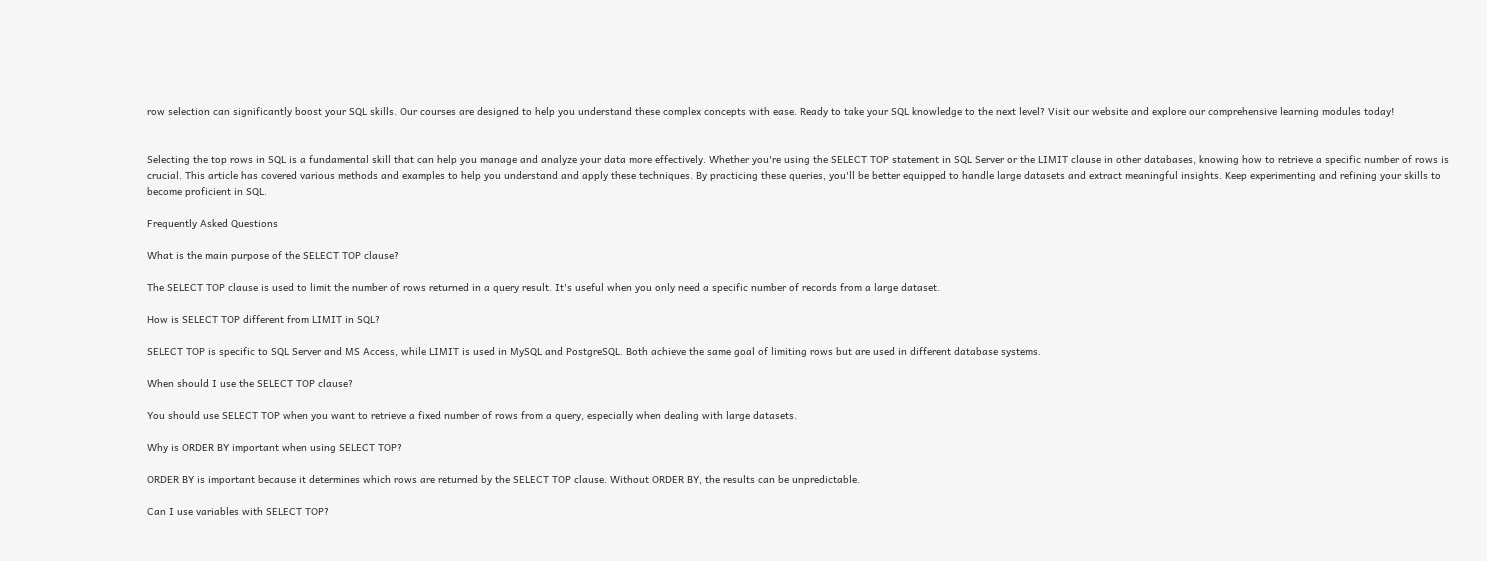row selection can significantly boost your SQL skills. Our courses are designed to help you understand these complex concepts with ease. Ready to take your SQL knowledge to the next level? Visit our website and explore our comprehensive learning modules today!


Selecting the top rows in SQL is a fundamental skill that can help you manage and analyze your data more effectively. Whether you're using the SELECT TOP statement in SQL Server or the LIMIT clause in other databases, knowing how to retrieve a specific number of rows is crucial. This article has covered various methods and examples to help you understand and apply these techniques. By practicing these queries, you'll be better equipped to handle large datasets and extract meaningful insights. Keep experimenting and refining your skills to become proficient in SQL.

Frequently Asked Questions

What is the main purpose of the SELECT TOP clause?

The SELECT TOP clause is used to limit the number of rows returned in a query result. It's useful when you only need a specific number of records from a large dataset.

How is SELECT TOP different from LIMIT in SQL?

SELECT TOP is specific to SQL Server and MS Access, while LIMIT is used in MySQL and PostgreSQL. Both achieve the same goal of limiting rows but are used in different database systems.

When should I use the SELECT TOP clause?

You should use SELECT TOP when you want to retrieve a fixed number of rows from a query, especially when dealing with large datasets.

Why is ORDER BY important when using SELECT TOP?

ORDER BY is important because it determines which rows are returned by the SELECT TOP clause. Without ORDER BY, the results can be unpredictable.

Can I use variables with SELECT TOP?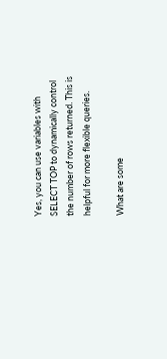Yes, you can use variables with SELECT TOP to dynamically control the number of rows returned. This is helpful for more flexible queries.

What are some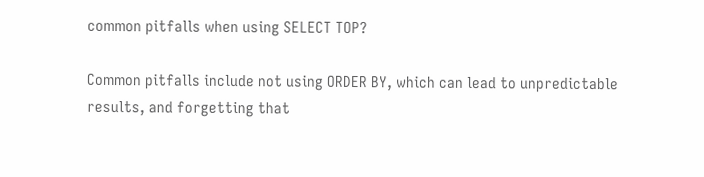common pitfalls when using SELECT TOP?

Common pitfalls include not using ORDER BY, which can lead to unpredictable results, and forgetting that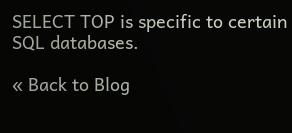SELECT TOP is specific to certain SQL databases.

« Back to Blog